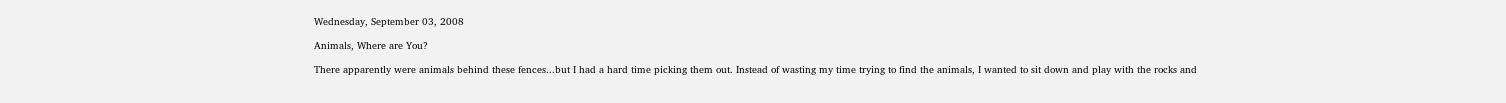Wednesday, September 03, 2008

Animals, Where are You?

There apparently were animals behind these fences...but I had a hard time picking them out. Instead of wasting my time trying to find the animals, I wanted to sit down and play with the rocks and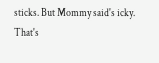sticks. But Mommy said's icky. That's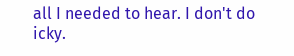all I needed to hear. I don't do icky.